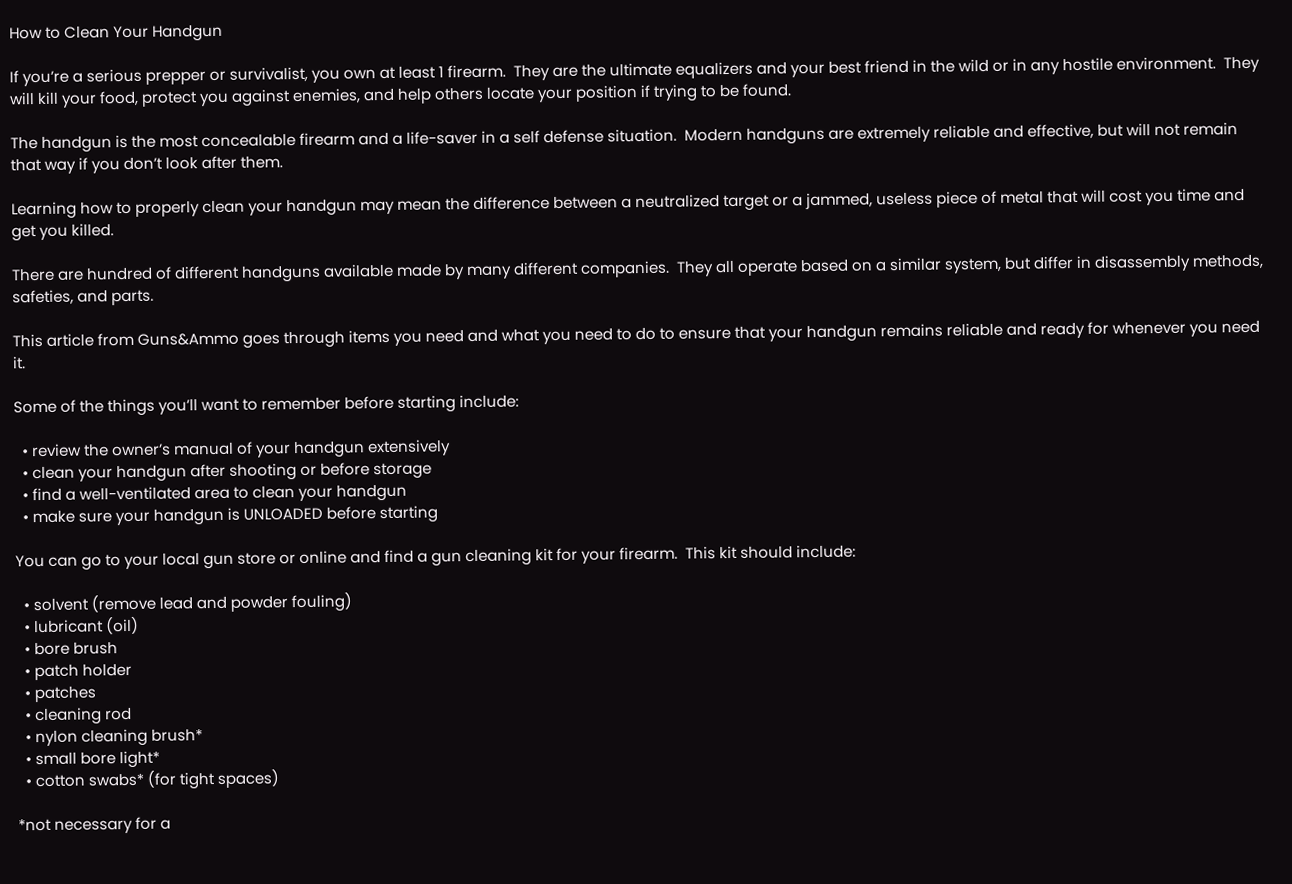How to Clean Your Handgun

If you’re a serious prepper or survivalist, you own at least 1 firearm.  They are the ultimate equalizers and your best friend in the wild or in any hostile environment.  They will kill your food, protect you against enemies, and help others locate your position if trying to be found.

The handgun is the most concealable firearm and a life-saver in a self defense situation.  Modern handguns are extremely reliable and effective, but will not remain that way if you don’t look after them.

Learning how to properly clean your handgun may mean the difference between a neutralized target or a jammed, useless piece of metal that will cost you time and get you killed.

There are hundred of different handguns available made by many different companies.  They all operate based on a similar system, but differ in disassembly methods, safeties, and parts.

This article from Guns&Ammo goes through items you need and what you need to do to ensure that your handgun remains reliable and ready for whenever you need it.

Some of the things you’ll want to remember before starting include:

  • review the owner’s manual of your handgun extensively
  • clean your handgun after shooting or before storage
  • find a well-ventilated area to clean your handgun
  • make sure your handgun is UNLOADED before starting

You can go to your local gun store or online and find a gun cleaning kit for your firearm.  This kit should include:

  • solvent (remove lead and powder fouling)
  • lubricant (oil)
  • bore brush
  • patch holder
  • patches
  • cleaning rod
  • nylon cleaning brush*
  • small bore light*
  • cotton swabs* (for tight spaces)

*not necessary for a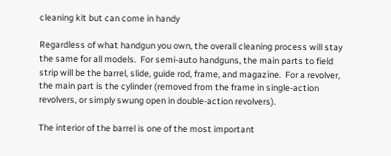cleaning kit but can come in handy

Regardless of what handgun you own, the overall cleaning process will stay the same for all models.  For semi-auto handguns, the main parts to field strip will be the barrel, slide, guide rod, frame, and magazine.  For a revolver, the main part is the cylinder (removed from the frame in single-action revolvers, or simply swung open in double-action revolvers).

The interior of the barrel is one of the most important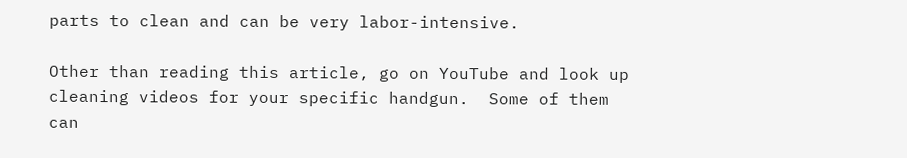parts to clean and can be very labor-intensive.

Other than reading this article, go on YouTube and look up cleaning videos for your specific handgun.  Some of them can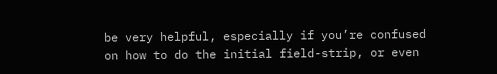be very helpful, especially if you’re confused on how to do the initial field-strip, or even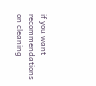if you want recommendations on cleaning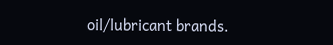oil/lubricant brands.